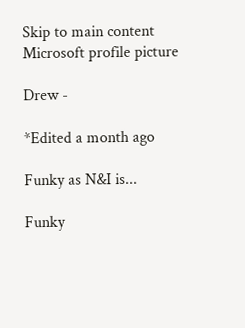Skip to main content
Microsoft profile picture

Drew -

*Edited a month ago

Funky as N&I is...

Funky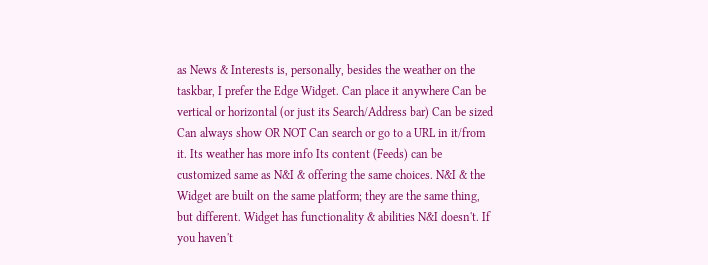as News & Interests is, personally, besides the weather on the taskbar, I prefer the Edge Widget. Can place it anywhere Can be vertical or horizontal (or just its Search/Address bar) Can be sized Can always show OR NOT Can search or go to a URL in it/from it. Its weather has more info Its content (Feeds) can be customized same as N&I & offering the same choices. N&I & the Widget are built on the same platform; they are the same thing, but different. Widget has functionality & abilities N&I doesn't. If you haven't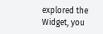explored the Widget, you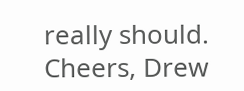really should. Cheers, Drew